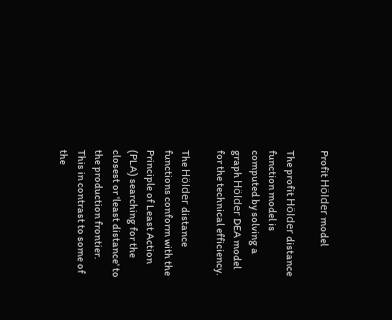Profit Hölder model

The profit Hölder distance function model is computed by solving a graph Hölder DEA model for the technical efficiency.

The Hölder distance functions conform with the Principle of Least Action (PLA) searching for the closest or 'least distance' to the production frontier. This in contrast to some of the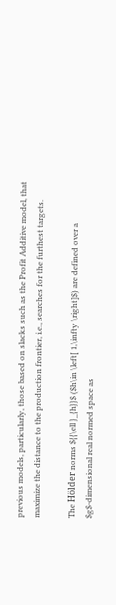previous models, particularly, those based on slacks such as the Profit Additive model, that maximize the distance to the production frontier, i.e., searches for the furthest targets.

The Hölder norms ${{\ell }_{h}}$ ($h\in \left[ 1,\infty \right]$) are defined over a $g$-dimensional real normed space as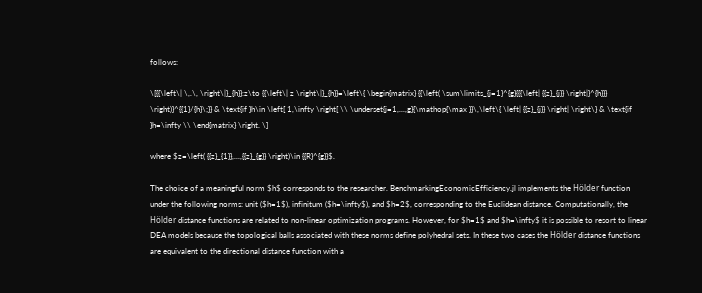follows:

\[{{\left\| \,.\, \right\|}_{h}}:z\to {{\left\| z \right\|}_{h}}=\left\{ \begin{matrix} {{\left( \sum\limits_{j=1}^{g}{{{\left| {{z}_{j}} \right|}^{h}}} \right)}^{{1}/{h}\;}} & \text{if }h\in \left[ 1,\infty \right[ \\ \underset{j=1,...,g}{\mathop{\max }}\,\left\{ \left| {{z}_{j}} \right| \right\} & \text{if }h=\infty \\ \end{matrix} \right. \]

where $z=\left( {{z}_{1}},...,{{z}_{g}} \right)\in {{R}^{g}}$.

The choice of a meaningful norm $h$ corresponds to the researcher. BenchmarkingEconomicEfficiency.jl implements the Hölder function under the following norms: unit ($h=1$), infinitum ($h=\infty$), and $h=2$, corresponding to the Euclidean distance. Computationally, the Hölder distance functions are related to non-linear optimization programs. However, for $h=1$ and $h=\infty$ it is possible to resort to linear DEA models because the topological balls associated with these norms define polyhedral sets. In these two cases the Hölder distance functions are equivalent to the directional distance function with a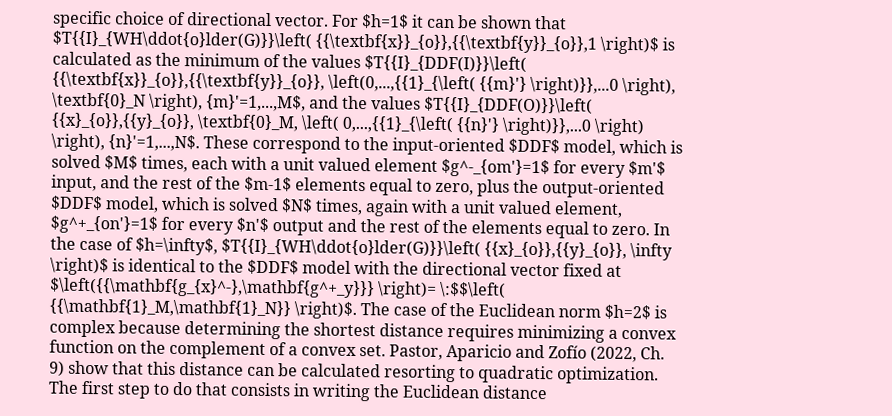specific choice of directional vector. For $h=1$ it can be shown that $T{{I}_{WH\ddot{o}lder(G)}}\left( {{\textbf{x}}_{o}},{{\textbf{y}}_{o}},1 \right)$ is calculated as the minimum of the values $T{{I}_{DDF(I)}}\left( {{\textbf{x}}_{o}},{{\textbf{y}}_{o}}, \left(0,...,{{1}_{\left( {{m}'} \right)}},...0 \right), \textbf{0}_N \right), {m}'=1,...,M$, and the values $T{{I}_{DDF(O)}}\left( {{x}_{o}},{{y}_{o}}, \textbf{0}_M, \left( 0,...,{{1}_{\left( {{n}'} \right)}},...0 \right) \right), {n}'=1,...,N$. These correspond to the input-oriented $DDF$ model, which is solved $M$ times, each with a unit valued element $g^-_{om'}=1$ for every $m'$ input, and the rest of the $m-1$ elements equal to zero, plus the output-oriented $DDF$ model, which is solved $N$ times, again with a unit valued element, $g^+_{on'}=1$ for every $n'$ output and the rest of the elements equal to zero. In the case of $h=\infty$, $T{{I}_{WH\ddot{o}lder(G)}}\left( {{x}_{o}},{{y}_{o}}, \infty \right)$ is identical to the $DDF$ model with the directional vector fixed at $\left({{\mathbf{g_{x}^-},\mathbf{g^+_y}}} \right)= \:$$\left( {{\mathbf{1}_M,\mathbf{1}_N}} \right)$. The case of the Euclidean norm $h=2$ is complex because determining the shortest distance requires minimizing a convex function on the complement of a convex set. Pastor, Aparicio and Zofío (2022, Ch. 9) show that this distance can be calculated resorting to quadratic optimization. The first step to do that consists in writing the Euclidean distance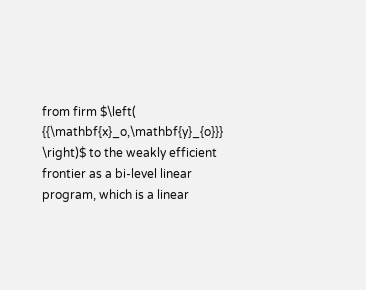from firm $\left( {{\mathbf{x}_o,\mathbf{y}_{o}}} \right)$ to the weakly efficient frontier as a bi-level linear program, which is a linear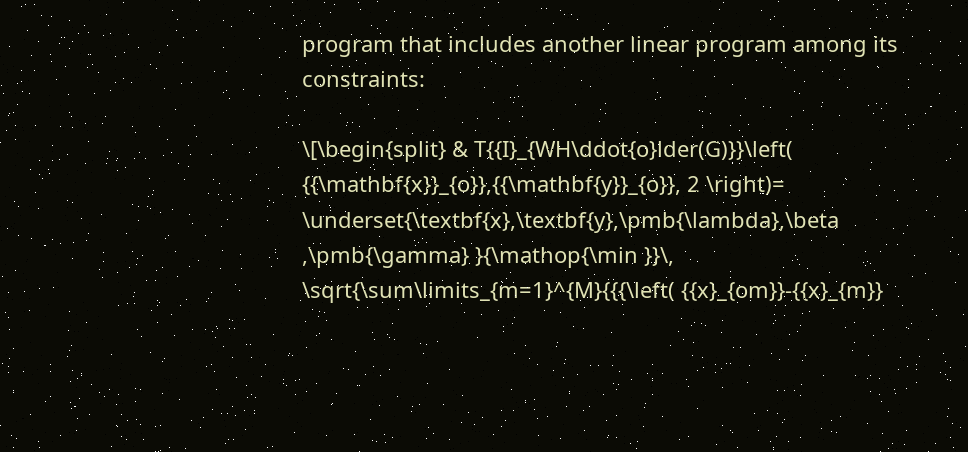program that includes another linear program among its constraints:

\[\begin{split} & T{{I}_{WH\ddot{o}lder(G)}}\left( {{\mathbf{x}}_{o}},{{\mathbf{y}}_{o}}, 2 \right)= \underset{\textbf{x},\textbf{y},\pmb{\lambda},\beta ,\pmb{\gamma} }{\mathop{\min }}\, \sqrt{\sum\limits_{m=1}^{M}{{{\left( {{x}_{om}}-{{x}_{m}}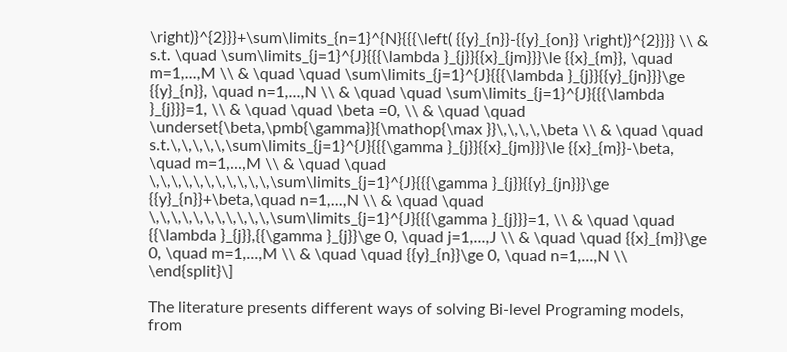\right)}^{2}}}+\sum\limits_{n=1}^{N}{{{\left( {{y}_{n}}-{{y}_{on}} \right)}^{2}}}} \\ & s.t. \quad \sum\limits_{j=1}^{J}{{{\lambda }_{j}}{{x}_{jm}}}\le {{x}_{m}}, \quad m=1,...,M \\ & \quad \quad \sum\limits_{j=1}^{J}{{{\lambda }_{j}}{{y}_{jn}}}\ge {{y}_{n}}, \quad n=1,...,N \\ & \quad \quad \sum\limits_{j=1}^{J}{{{\lambda }_{j}}}=1, \\ & \quad \quad \beta =0, \\ & \quad \quad \underset{\beta,\pmb{\gamma}}{\mathop{\max }}\,\,\,\,\beta \\ & \quad \quad s.t.\,\,\,\,\,\sum\limits_{j=1}^{J}{{{\gamma }_{j}}{{x}_{jm}}}\le {{x}_{m}}-\beta, \quad m=1,...,M \\ & \quad \quad \,\,\,\,\,\,\,\,\,\,\,\sum\limits_{j=1}^{J}{{{\gamma }_{j}}{{y}_{jn}}}\ge {{y}_{n}}+\beta,\quad n=1,...,N \\ & \quad \quad \,\,\,\,\,\,\,\,\,\,\,\sum\limits_{j=1}^{J}{{{\gamma }_{j}}}=1, \\ & \quad \quad {{\lambda }_{j}},{{\gamma }_{j}}\ge 0, \quad j=1,...,J \\ & \quad \quad {{x}_{m}}\ge 0, \quad m=1,...,M \\ & \quad \quad {{y}_{n}}\ge 0, \quad n=1,...,N \\ \end{split}\]

The literature presents different ways of solving Bi-level Programing models, from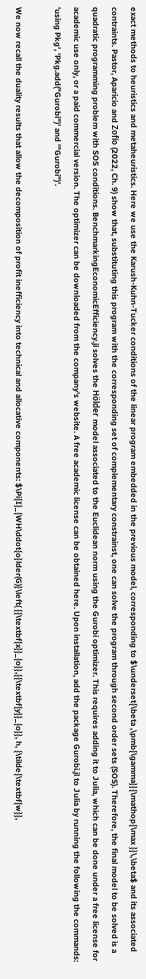exact methods to heuristics and metaheuristics. Here we use the Karush-Kuhn-Tucker conditions of the linear program embedded in the previous model, corresponding to $\underset{\beta ,\pmb{\gamma}}{\mathop{\max }}\,\beta$ and its associated contraints. Pastor, Aparicio and Zofío (2022, Ch. 9) show that, substituting this program with the corresponding set of complementary constrainst, one can solve the program through second order sets (SOS). Therefore, the final model to be solved is a quadratic programming problem with SOS conditions. BenchmarkingEconomicEfficiency.jl solves the Hölder model associated to the Euclidean norm using the Gurobi optimizer. This requires adding it to Julia, which can be done under a free license for academic use only, or a paid commercial version. The optimizer can be downloaded from the company's website. A free academic license can be obtained here. Upon installation, add the package Gurobi.jl to Julia by running the following the commands: 'using Pkg', 'Pkg.add("Gurobi")' and '"Gurobi")'.

We now recall the duality results that allow the decomposition of profit inefficiency into technical and allocative components: $\Pi{I}_{WH\ddot{o}lder(G)}\left( {{\textbf{x}}_{o}},{{\textbf{y}}_{o}}, h, {\tilde{\textbf{w}},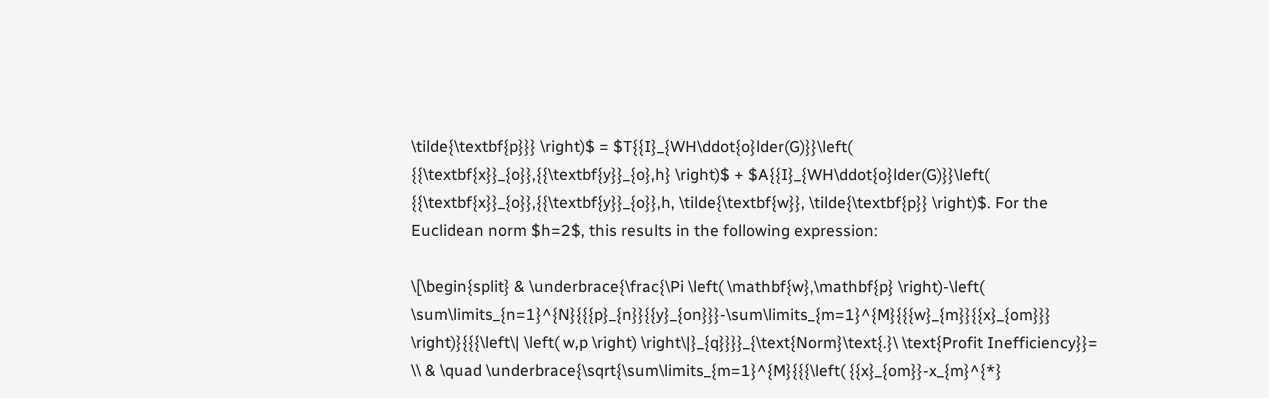\tilde{\textbf{p}}} \right)$ = $T{{I}_{WH\ddot{o}lder(G)}}\left( {{\textbf{x}}_{o}},{{\textbf{y}}_{o},h} \right)$ + $A{{I}_{WH\ddot{o}lder(G)}}\left( {{\textbf{x}}_{o}},{{\textbf{y}}_{o}},h, \tilde{\textbf{w}}, \tilde{\textbf{p}} \right)$. For the Euclidean norm $h=2$, this results in the following expression:

\[\begin{split} & \underbrace{\frac{\Pi \left( \mathbf{w},\mathbf{p} \right)-\left( \sum\limits_{n=1}^{N}{{{p}_{n}}{{y}_{on}}}-\sum\limits_{m=1}^{M}{{{w}_{m}}{{x}_{om}}} \right)}{{{\left\| \left( w,p \right) \right\|}_{q}}}}_{\text{Norm}\text{.}\ \text{Profit Inefficiency}}= \\ & \quad \underbrace{\sqrt{\sum\limits_{m=1}^{M}{{{\left( {{x}_{om}}-x_{m}^{*}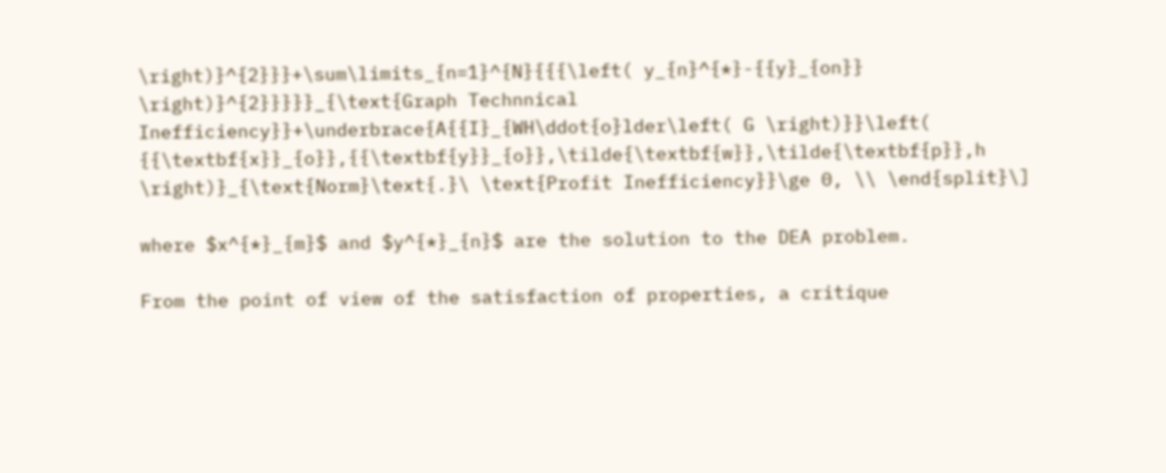\right)}^{2}}}+\sum\limits_{n=1}^{N}{{{\left( y_{n}^{*}-{{y}_{on}} \right)}^{2}}}}}_{\text{Graph Technnical Inefficiency}}+\underbrace{A{{I}_{WH\ddot{o}lder\left( G \right)}}\left( {{\textbf{x}}_{o}},{{\textbf{y}}_{o}},\tilde{\textbf{w}},\tilde{\textbf{p}},h \right)}_{\text{Norm}\text{.}\ \text{Profit Inefficiency}}\ge 0, \\ \end{split}\]

where $x^{*}_{m}$ and $y^{*}_{n}$ are the solution to the DEA problem.

From the point of view of the satisfaction of properties, a critique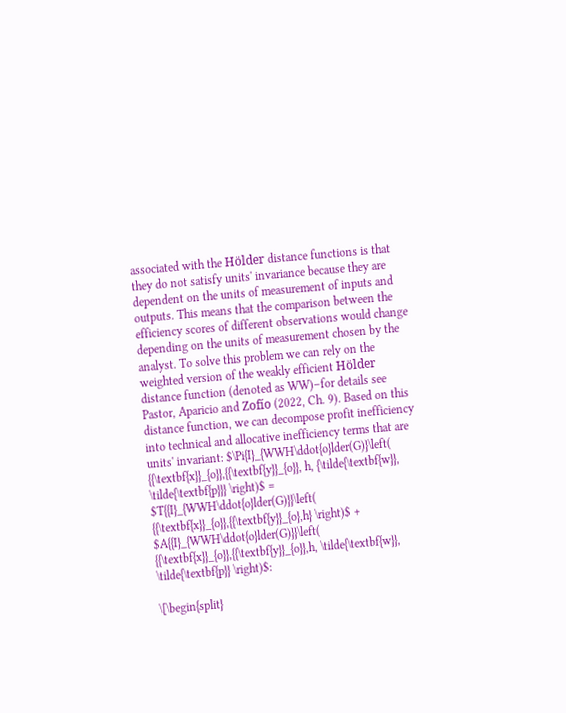associated with the Hölder distance functions is that they do not satisfy units' invariance because they are dependent on the units of measurement of inputs and outputs. This means that the comparison between the efficiency scores of different observations would change depending on the units of measurement chosen by the analyst. To solve this problem we can rely on the weighted version of the weakly efficient Hölder distance function (denoted as WW)–for details see Pastor, Aparicio and Zofío (2022, Ch. 9). Based on this distance function, we can decompose profit inefficiency into technical and allocative inefficiency terms that are units' invariant: $\Pi{I}_{WWH\ddot{o}lder(G)}\left( {{\textbf{x}}_{o}},{{\textbf{y}}_{o}}, h, {\tilde{\textbf{w}}, \tilde{\textbf{p}}} \right)$ = $T{{I}_{WWH\ddot{o}lder(G)}}\left( {{\textbf{x}}_{o}},{{\textbf{y}}_{o},h} \right)$ + $A{{I}_{WWH\ddot{o}lder(G)}}\left( {{\textbf{x}}_{o}},{{\textbf{y}}_{o}},h, \tilde{\textbf{w}}, \tilde{\textbf{p}} \right)$:

\[\begin{split}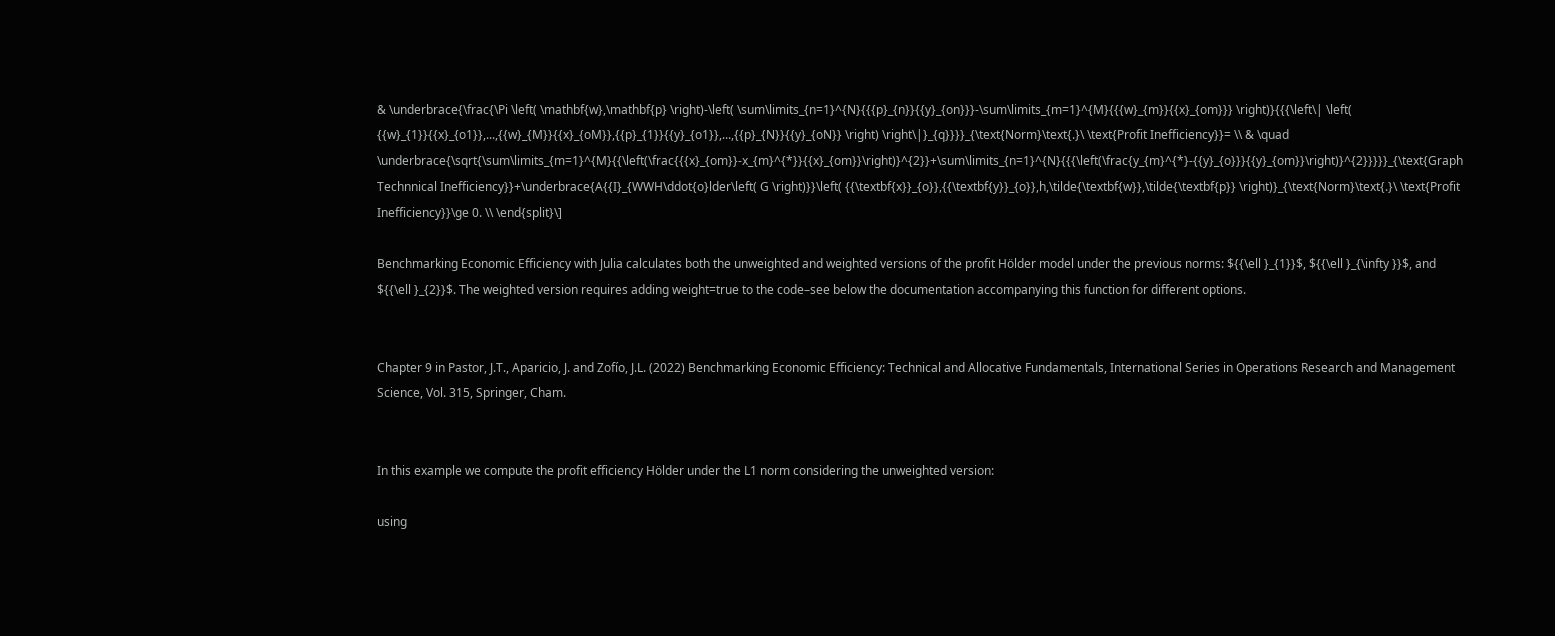& \underbrace{\frac{\Pi \left( \mathbf{w},\mathbf{p} \right)-\left( \sum\limits_{n=1}^{N}{{{p}_{n}}{{y}_{on}}}-\sum\limits_{m=1}^{M}{{{w}_{m}}{{x}_{om}}} \right)}{{{\left\| \left( {{w}_{1}}{{x}_{o1}},...,{{w}_{M}}{{x}_{oM}},{{p}_{1}}{{y}_{o1}},...,{{p}_{N}}{{y}_{oN}} \right) \right\|}_{q}}}}_{\text{Norm}\text{.}\ \text{Profit Inefficiency}}= \\ & \quad \underbrace{\sqrt{\sum\limits_{m=1}^{M}{{\left(\frac{{{x}_{om}}-x_{m}^{*}}{{x}_{om}}\right)}^{2}}+\sum\limits_{n=1}^{N}{{{\left(\frac{y_{m}^{*}-{{y}_{o}}}{{y}_{om}}\right)}^{2}}}}}_{\text{Graph Technnical Inefficiency}}+\underbrace{A{{I}_{WWH\ddot{o}lder\left( G \right)}}\left( {{\textbf{x}}_{o}},{{\textbf{y}}_{o}},h,\tilde{\textbf{w}},\tilde{\textbf{p}} \right)}_{\text{Norm}\text{.}\ \text{Profit Inefficiency}}\ge 0. \\ \end{split}\]

Benchmarking Economic Efficiency with Julia calculates both the unweighted and weighted versions of the profit Hölder model under the previous norms: ${{\ell }_{1}}$, ${{\ell }_{\infty }}$, and ${{\ell }_{2}}$. The weighted version requires adding weight=true to the code–see below the documentation accompanying this function for different options.


Chapter 9 in Pastor, J.T., Aparicio, J. and Zofío, J.L. (2022) Benchmarking Economic Efficiency: Technical and Allocative Fundamentals, International Series in Operations Research and Management Science, Vol. 315, Springer, Cham.


In this example we compute the profit efficiency Hölder under the L1 norm considering the unweighted version:

using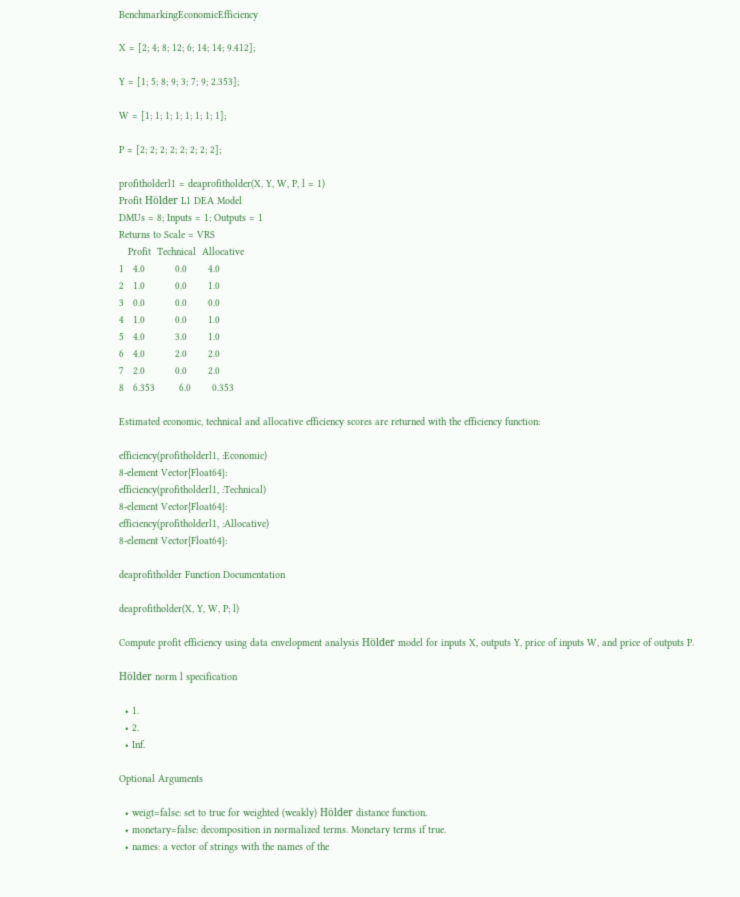BenchmarkingEconomicEfficiency

X = [2; 4; 8; 12; 6; 14; 14; 9.412];

Y = [1; 5; 8; 9; 3; 7; 9; 2.353];

W = [1; 1; 1; 1; 1; 1; 1; 1];

P = [2; 2; 2; 2; 2; 2; 2; 2];

profitholderl1 = deaprofitholder(X, Y, W, P, l = 1)
Profit Hölder L1 DEA Model
DMUs = 8; Inputs = 1; Outputs = 1
Returns to Scale = VRS
   Profit  Technical  Allocative
1   4.0          0.0       4.0
2   1.0          0.0       1.0
3   0.0          0.0       0.0
4   1.0          0.0       1.0
5   4.0          3.0       1.0
6   4.0          2.0       2.0
7   2.0          0.0       2.0
8   6.353        6.0       0.353

Estimated economic, technical and allocative efficiency scores are returned with the efficiency function:

efficiency(profitholderl1, :Economic)
8-element Vector{Float64}:
efficiency(profitholderl1, :Technical)
8-element Vector{Float64}:
efficiency(profitholderl1, :Allocative)
8-element Vector{Float64}:

deaprofitholder Function Documentation

deaprofitholder(X, Y, W, P; l)

Compute profit efficiency using data envelopment analysis Hölder model for inputs X, outputs Y, price of inputs W, and price of outputs P.

Hölder norm l specification

  • 1.
  • 2.
  • Inf.

Optional Arguments

  • weigt=false: set to true for weighted (weakly) Hölder distance function.
  • monetary=false: decomposition in normalized terms. Monetary terms if true.
  • names: a vector of strings with the names of the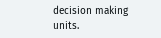decision making units.